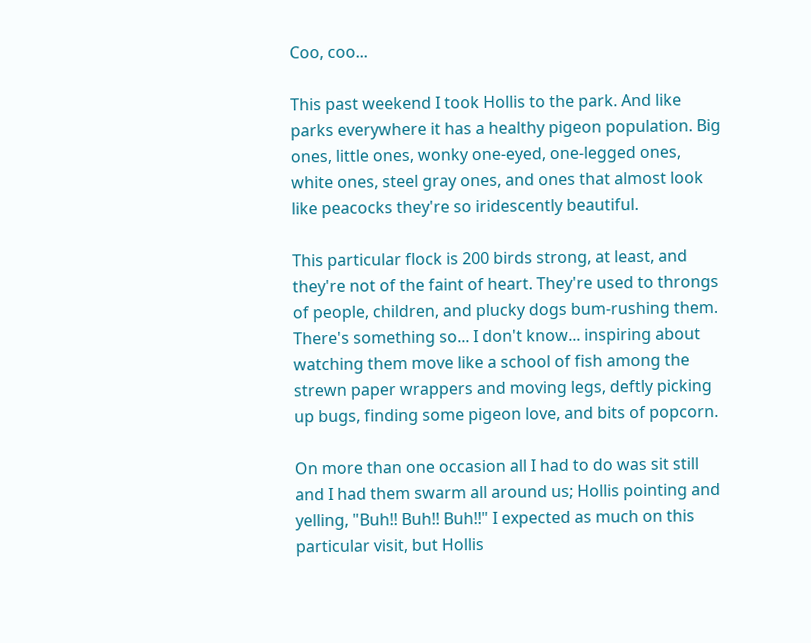Coo, coo...

This past weekend I took Hollis to the park. And like parks everywhere it has a healthy pigeon population. Big ones, little ones, wonky one-eyed, one-legged ones, white ones, steel gray ones, and ones that almost look like peacocks they're so iridescently beautiful.

This particular flock is 200 birds strong, at least, and they're not of the faint of heart. They're used to throngs of people, children, and plucky dogs bum-rushing them. There's something so... I don't know... inspiring about watching them move like a school of fish among the strewn paper wrappers and moving legs, deftly picking up bugs, finding some pigeon love, and bits of popcorn.

On more than one occasion all I had to do was sit still and I had them swarm all around us; Hollis pointing and yelling, "Buh!! Buh!! Buh!!" I expected as much on this particular visit, but Hollis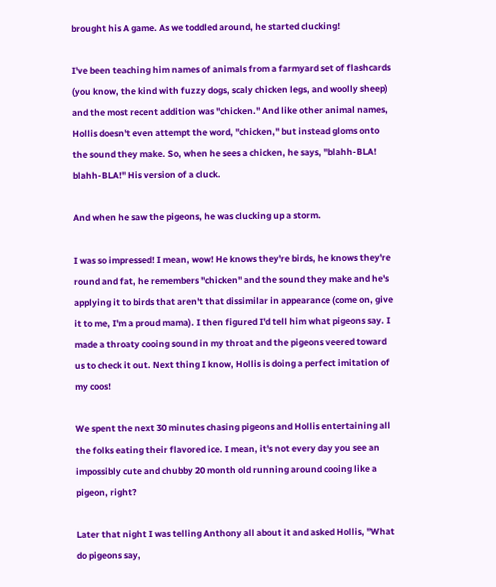brought his A game. As we toddled around, he started clucking!

I've been teaching him names of animals from a farmyard set of flashcards (you know, the kind with fuzzy dogs, scaly chicken legs, and woolly sheep) and the most recent addition was "chicken." And like other animal names, Hollis doesn't even attempt the word, "chicken," but instead gloms onto the sound they make. So, when he sees a chicken, he says, "blahh-BLA! blahh-BLA!" His version of a cluck.

And when he saw the pigeons, he was clucking up a storm.

I was so impressed! I mean, wow! He knows they're birds, he knows they're round and fat, he remembers "chicken" and the sound they make and he's applying it to birds that aren't that dissimilar in appearance (come on, give it to me, I'm a proud mama). I then figured I'd tell him what pigeons say. I made a throaty cooing sound in my throat and the pigeons veered toward us to check it out. Next thing I know, Hollis is doing a perfect imitation of my coos!

We spent the next 30 minutes chasing pigeons and Hollis entertaining all the folks eating their flavored ice. I mean, it's not every day you see an impossibly cute and chubby 20 month old running around cooing like a pigeon, right?

Later that night I was telling Anthony all about it and asked Hollis, "What do pigeons say,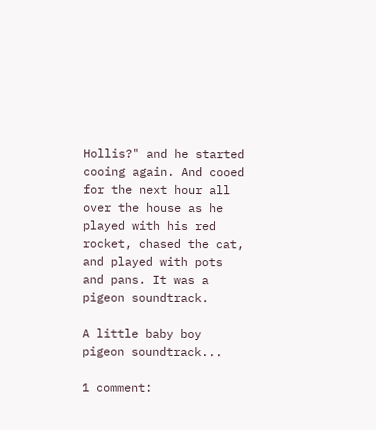Hollis?" and he started cooing again. And cooed for the next hour all over the house as he played with his red rocket, chased the cat, and played with pots and pans. It was a pigeon soundtrack.

A little baby boy pigeon soundtrack...

1 comment: